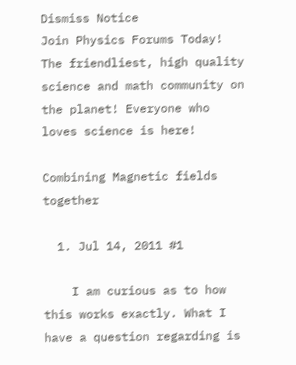Dismiss Notice
Join Physics Forums Today!
The friendliest, high quality science and math community on the planet! Everyone who loves science is here!

Combining Magnetic fields together

  1. Jul 14, 2011 #1

    I am curious as to how this works exactly. What I have a question regarding is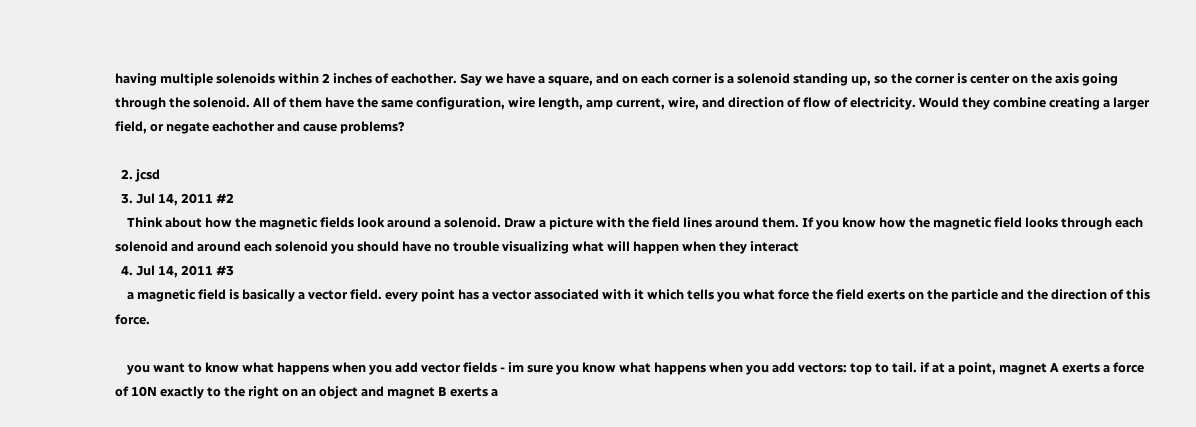having multiple solenoids within 2 inches of eachother. Say we have a square, and on each corner is a solenoid standing up, so the corner is center on the axis going through the solenoid. All of them have the same configuration, wire length, amp current, wire, and direction of flow of electricity. Would they combine creating a larger field, or negate eachother and cause problems?

  2. jcsd
  3. Jul 14, 2011 #2
    Think about how the magnetic fields look around a solenoid. Draw a picture with the field lines around them. If you know how the magnetic field looks through each solenoid and around each solenoid you should have no trouble visualizing what will happen when they interact
  4. Jul 14, 2011 #3
    a magnetic field is basically a vector field. every point has a vector associated with it which tells you what force the field exerts on the particle and the direction of this force.

    you want to know what happens when you add vector fields - im sure you know what happens when you add vectors: top to tail. if at a point, magnet A exerts a force of 10N exactly to the right on an object and magnet B exerts a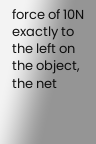force of 10N exactly to the left on the object, the net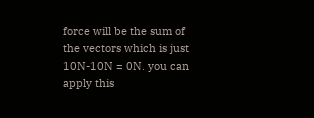force will be the sum of the vectors which is just 10N-10N = 0N. you can apply this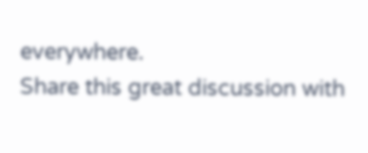everywhere.
Share this great discussion with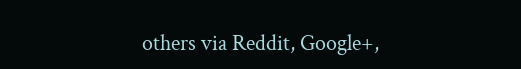others via Reddit, Google+,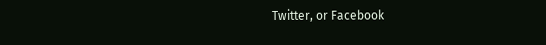Twitter, or Facebook